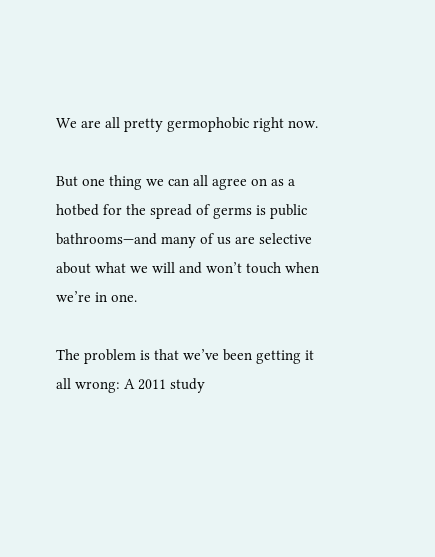We are all pretty germophobic right now.

But one thing we can all agree on as a hotbed for the spread of germs is public bathrooms—and many of us are selective about what we will and won’t touch when we’re in one.

The problem is that we’ve been getting it all wrong: A 2011 study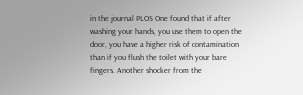in the journal PLOS One found that if after washing your hands, you use them to open the door, you have a higher risk of contamination than if you flush the toilet with your bare fingers. Another shocker from the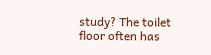study? The toilet floor often has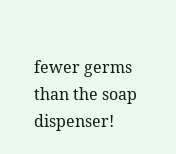fewer germs than the soap dispenser!